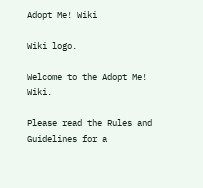Adopt Me! Wiki

Wiki logo.

Welcome to the Adopt Me! Wiki.

Please read the Rules and Guidelines for a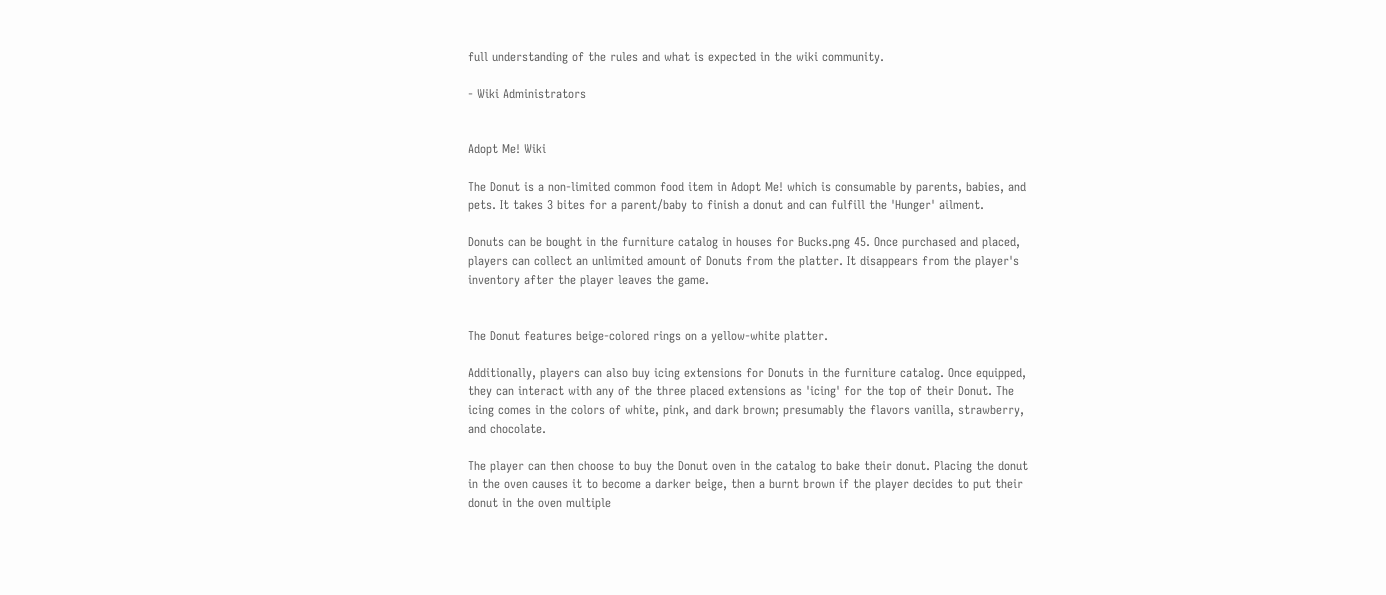full understanding of the rules and what is expected in the wiki community.

- Wiki Administrators


Adopt Me! Wiki

The Donut is a non-limited common food item in Adopt Me! which is consumable by parents, babies, and pets. It takes 3 bites for a parent/baby to finish a donut and can fulfill the 'Hunger' ailment.

Donuts can be bought in the furniture catalog in houses for Bucks.png 45. Once purchased and placed, players can collect an unlimited amount of Donuts from the platter. It disappears from the player's inventory after the player leaves the game.


The Donut features beige-colored rings on a yellow-white platter.

Additionally, players can also buy icing extensions for Donuts in the furniture catalog. Once equipped, they can interact with any of the three placed extensions as 'icing' for the top of their Donut. The icing comes in the colors of white, pink, and dark brown; presumably the flavors vanilla, strawberry, and chocolate.

The player can then choose to buy the Donut oven in the catalog to bake their donut. Placing the donut in the oven causes it to become a darker beige, then a burnt brown if the player decides to put their donut in the oven multiple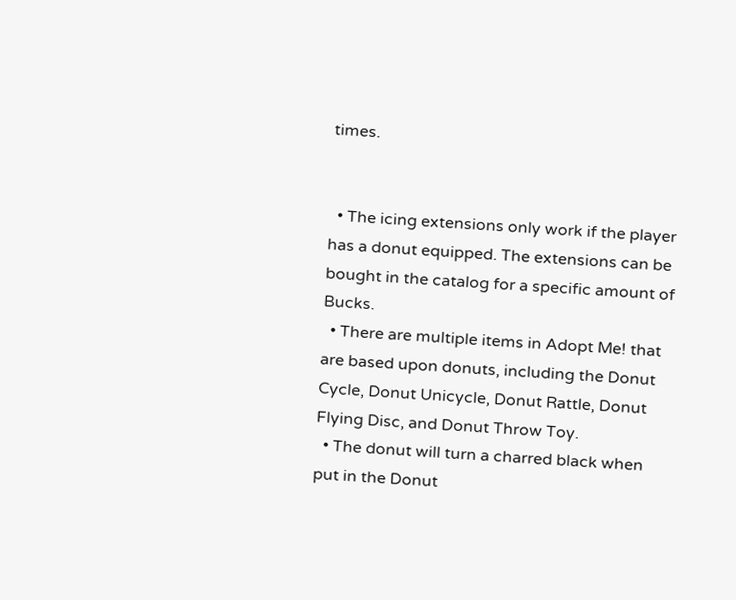times.


  • The icing extensions only work if the player has a donut equipped. The extensions can be bought in the catalog for a specific amount of Bucks.
  • There are multiple items in Adopt Me! that are based upon donuts, including the Donut Cycle, Donut Unicycle, Donut Rattle, Donut Flying Disc, and Donut Throw Toy.
  • The donut will turn a charred black when put in the Donut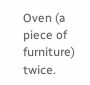Oven (a piece of furniture) twice.